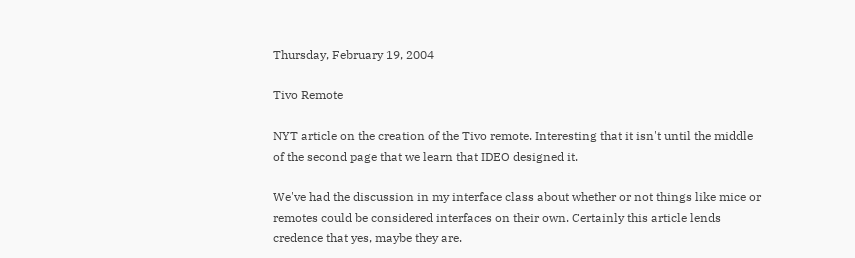Thursday, February 19, 2004

Tivo Remote

NYT article on the creation of the Tivo remote. Interesting that it isn't until the middle of the second page that we learn that IDEO designed it.

We've had the discussion in my interface class about whether or not things like mice or remotes could be considered interfaces on their own. Certainly this article lends credence that yes, maybe they are.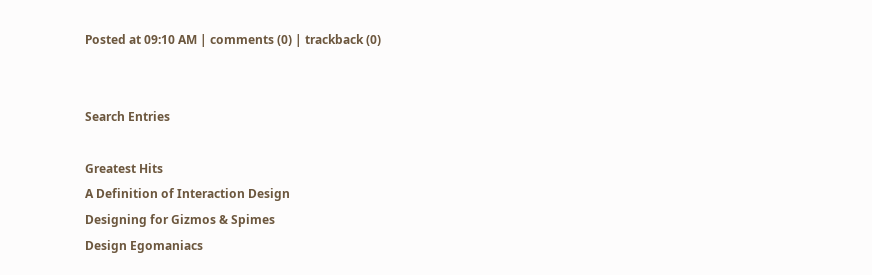Posted at 09:10 AM | comments (0) | trackback (0)


Search Entries

Greatest Hits
A Definition of Interaction Design
Designing for Gizmos & Spimes
Design Egomaniacs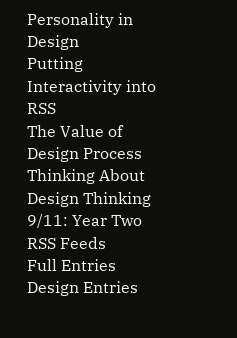Personality in Design
Putting Interactivity into RSS
The Value of Design Process
Thinking About Design Thinking
9/11: Year Two
RSS Feeds
Full Entries
Design Entries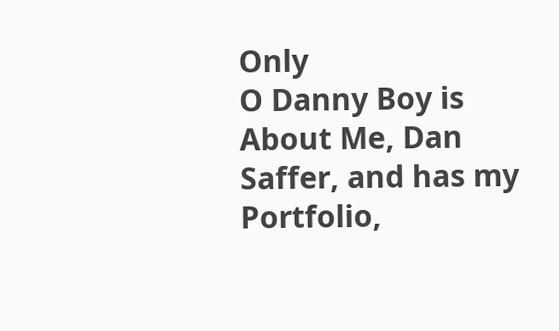Only
O Danny Boy is About Me, Dan Saffer, and has my Portfolio,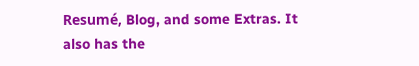Resumé, Blog, and some Extras. It also has the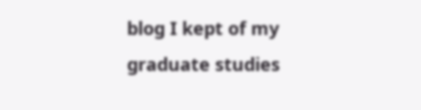blog I kept of my graduate studies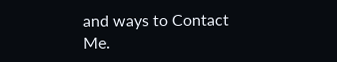and ways to Contact Me.